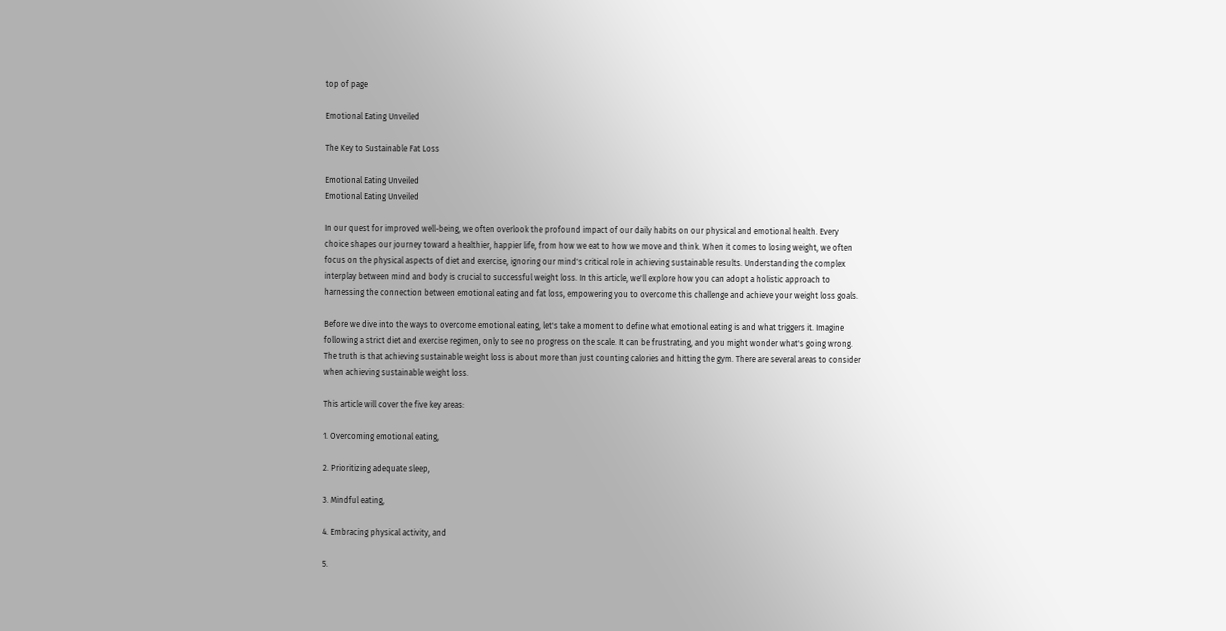top of page

Emotional Eating Unveiled

The Key to Sustainable Fat Loss

Emotional Eating Unveiled
Emotional Eating Unveiled

In our quest for improved well-being, we often overlook the profound impact of our daily habits on our physical and emotional health. Every choice shapes our journey toward a healthier, happier life, from how we eat to how we move and think. When it comes to losing weight, we often focus on the physical aspects of diet and exercise, ignoring our mind's critical role in achieving sustainable results. Understanding the complex interplay between mind and body is crucial to successful weight loss. In this article, we'll explore how you can adopt a holistic approach to harnessing the connection between emotional eating and fat loss, empowering you to overcome this challenge and achieve your weight loss goals.

Before we dive into the ways to overcome emotional eating, let's take a moment to define what emotional eating is and what triggers it. Imagine following a strict diet and exercise regimen, only to see no progress on the scale. It can be frustrating, and you might wonder what's going wrong. The truth is that achieving sustainable weight loss is about more than just counting calories and hitting the gym. There are several areas to consider when achieving sustainable weight loss.

This article will cover the five key areas:

1. Overcoming emotional eating,

2. Prioritizing adequate sleep,

3. Mindful eating,

4. Embracing physical activity, and

5.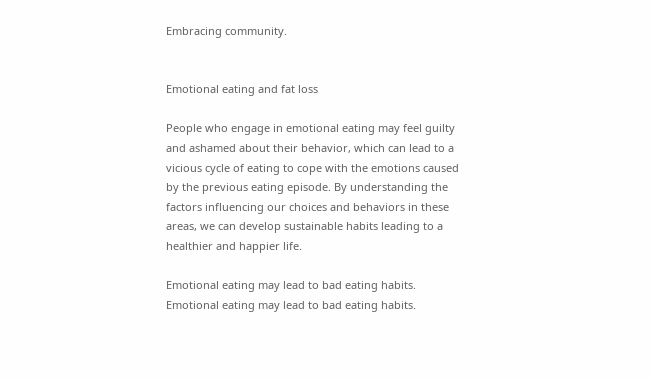Embracing community.


Emotional eating and fat loss

People who engage in emotional eating may feel guilty and ashamed about their behavior, which can lead to a vicious cycle of eating to cope with the emotions caused by the previous eating episode. By understanding the factors influencing our choices and behaviors in these areas, we can develop sustainable habits leading to a healthier and happier life.

Emotional eating may lead to bad eating habits.
Emotional eating may lead to bad eating habits.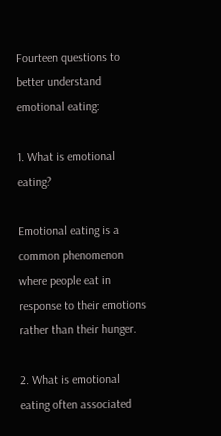Fourteen questions to better understand emotional eating:

1. What is emotional eating?

Emotional eating is a common phenomenon where people eat in response to their emotions rather than their hunger.

2. What is emotional eating often associated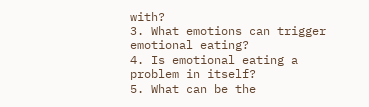with?
3. What emotions can trigger emotional eating?
4. Is emotional eating a problem in itself?
5. What can be the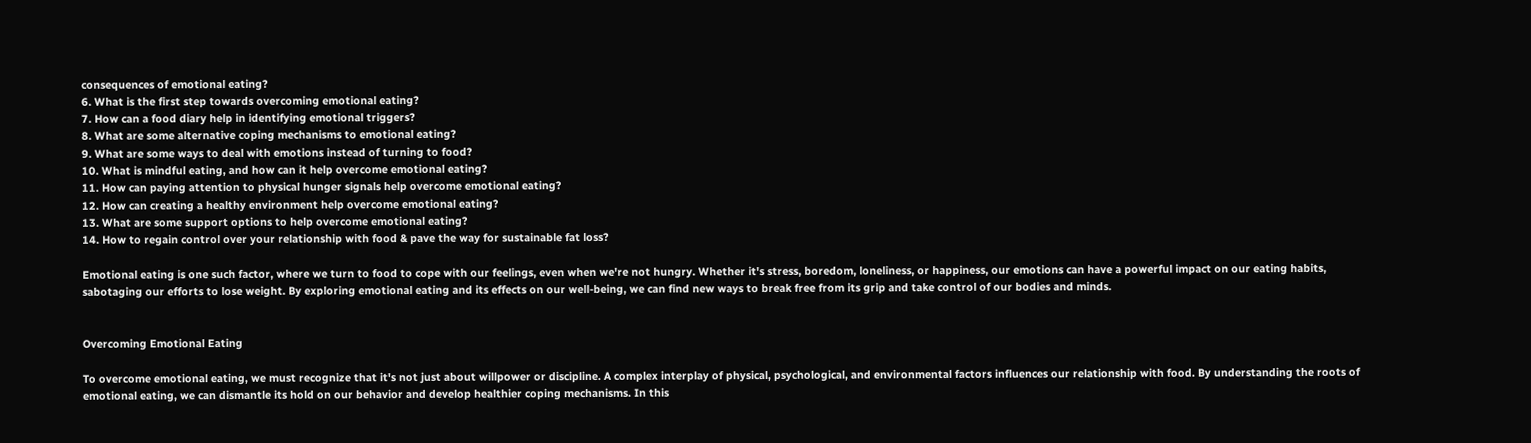consequences of emotional eating?
6. What is the first step towards overcoming emotional eating?
7. How can a food diary help in identifying emotional triggers?
8. What are some alternative coping mechanisms to emotional eating?
9. What are some ways to deal with emotions instead of turning to food?
10. What is mindful eating, and how can it help overcome emotional eating?
11. How can paying attention to physical hunger signals help overcome emotional eating?
12. How can creating a healthy environment help overcome emotional eating?
13. What are some support options to help overcome emotional eating?
14. How to regain control over your relationship with food & pave the way for sustainable fat loss?

Emotional eating is one such factor, where we turn to food to cope with our feelings, even when we're not hungry. Whether it's stress, boredom, loneliness, or happiness, our emotions can have a powerful impact on our eating habits, sabotaging our efforts to lose weight. By exploring emotional eating and its effects on our well-being, we can find new ways to break free from its grip and take control of our bodies and minds.


Overcoming Emotional Eating

To overcome emotional eating, we must recognize that it's not just about willpower or discipline. A complex interplay of physical, psychological, and environmental factors influences our relationship with food. By understanding the roots of emotional eating, we can dismantle its hold on our behavior and develop healthier coping mechanisms. In this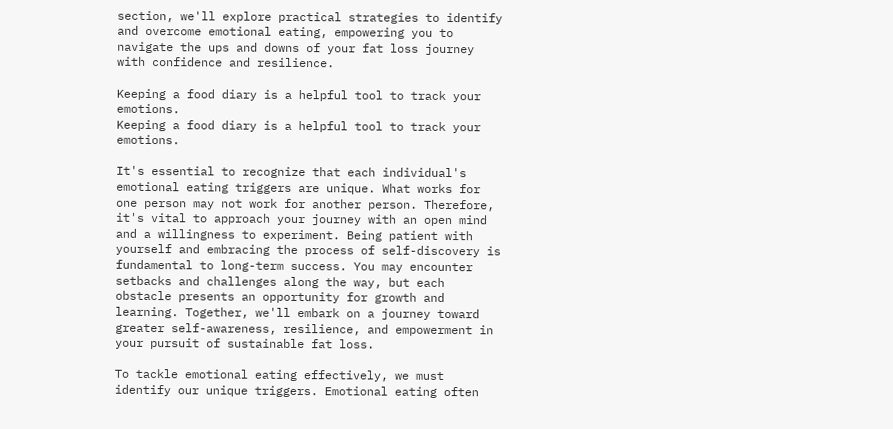section, we'll explore practical strategies to identify and overcome emotional eating, empowering you to navigate the ups and downs of your fat loss journey with confidence and resilience.

Keeping a food diary is a helpful tool to track your emotions.
Keeping a food diary is a helpful tool to track your emotions.

It's essential to recognize that each individual's emotional eating triggers are unique. What works for one person may not work for another person. Therefore, it's vital to approach your journey with an open mind and a willingness to experiment. Being patient with yourself and embracing the process of self-discovery is fundamental to long-term success. You may encounter setbacks and challenges along the way, but each obstacle presents an opportunity for growth and learning. Together, we'll embark on a journey toward greater self-awareness, resilience, and empowerment in your pursuit of sustainable fat loss.

To tackle emotional eating effectively, we must identify our unique triggers. Emotional eating often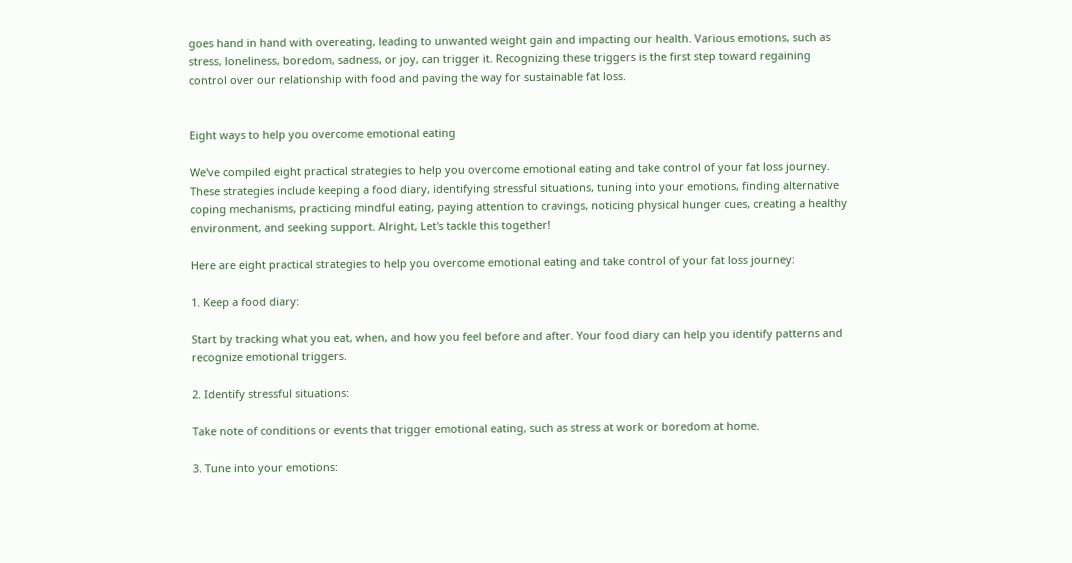goes hand in hand with overeating, leading to unwanted weight gain and impacting our health. Various emotions, such as stress, loneliness, boredom, sadness, or joy, can trigger it. Recognizing these triggers is the first step toward regaining control over our relationship with food and paving the way for sustainable fat loss.


Eight ways to help you overcome emotional eating

We've compiled eight practical strategies to help you overcome emotional eating and take control of your fat loss journey. These strategies include keeping a food diary, identifying stressful situations, tuning into your emotions, finding alternative coping mechanisms, practicing mindful eating, paying attention to cravings, noticing physical hunger cues, creating a healthy environment, and seeking support. Alright, Let's tackle this together!

Here are eight practical strategies to help you overcome emotional eating and take control of your fat loss journey:

1. Keep a food diary:

Start by tracking what you eat, when, and how you feel before and after. Your food diary can help you identify patterns and recognize emotional triggers.

2. Identify stressful situations:

Take note of conditions or events that trigger emotional eating, such as stress at work or boredom at home.

3. Tune into your emotions: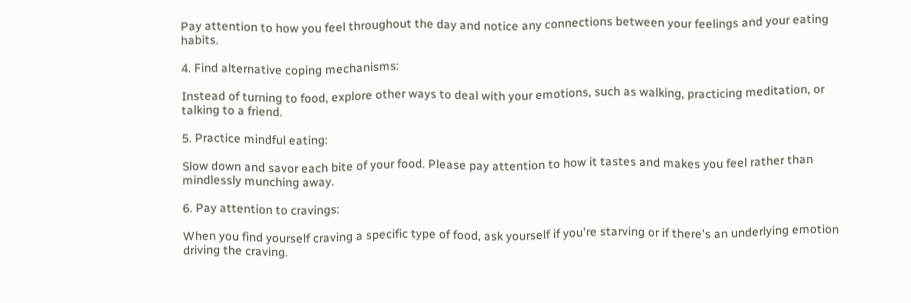Pay attention to how you feel throughout the day and notice any connections between your feelings and your eating habits.

4. Find alternative coping mechanisms:

Instead of turning to food, explore other ways to deal with your emotions, such as walking, practicing meditation, or talking to a friend.

5. Practice mindful eating:

Slow down and savor each bite of your food. Please pay attention to how it tastes and makes you feel rather than mindlessly munching away.

6. Pay attention to cravings:

When you find yourself craving a specific type of food, ask yourself if you're starving or if there's an underlying emotion driving the craving.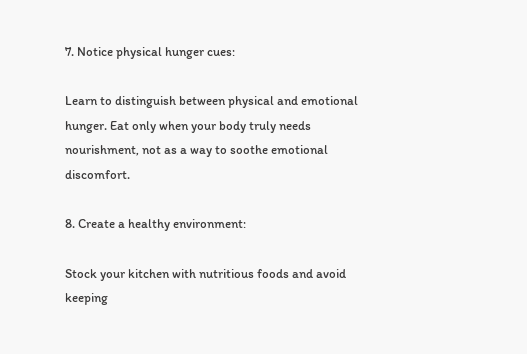7. Notice physical hunger cues:

Learn to distinguish between physical and emotional hunger. Eat only when your body truly needs nourishment, not as a way to soothe emotional discomfort.

8. Create a healthy environment:

Stock your kitchen with nutritious foods and avoid keeping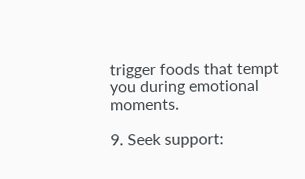trigger foods that tempt you during emotional moments.

9. Seek support: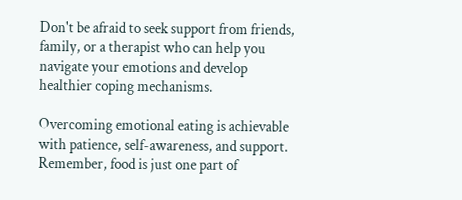Don't be afraid to seek support from friends, family, or a therapist who can help you navigate your emotions and develop healthier coping mechanisms.

Overcoming emotional eating is achievable with patience, self-awareness, and support. Remember, food is just one part of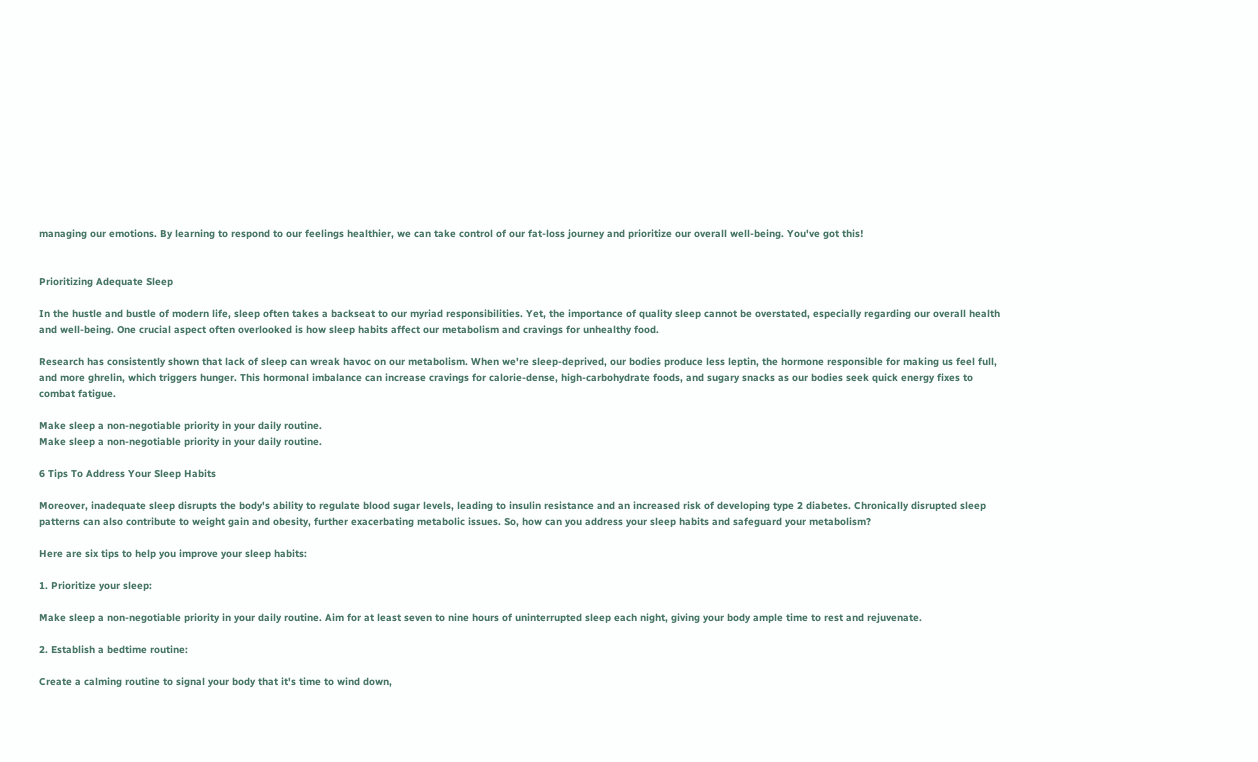managing our emotions. By learning to respond to our feelings healthier, we can take control of our fat-loss journey and prioritize our overall well-being. You've got this!


Prioritizing Adequate Sleep

In the hustle and bustle of modern life, sleep often takes a backseat to our myriad responsibilities. Yet, the importance of quality sleep cannot be overstated, especially regarding our overall health and well-being. One crucial aspect often overlooked is how sleep habits affect our metabolism and cravings for unhealthy food.

Research has consistently shown that lack of sleep can wreak havoc on our metabolism. When we're sleep-deprived, our bodies produce less leptin, the hormone responsible for making us feel full, and more ghrelin, which triggers hunger. This hormonal imbalance can increase cravings for calorie-dense, high-carbohydrate foods, and sugary snacks as our bodies seek quick energy fixes to combat fatigue.

Make sleep a non-negotiable priority in your daily routine.
Make sleep a non-negotiable priority in your daily routine.

6 Tips To Address Your Sleep Habits

Moreover, inadequate sleep disrupts the body's ability to regulate blood sugar levels, leading to insulin resistance and an increased risk of developing type 2 diabetes. Chronically disrupted sleep patterns can also contribute to weight gain and obesity, further exacerbating metabolic issues. So, how can you address your sleep habits and safeguard your metabolism?

Here are six tips to help you improve your sleep habits:

1. Prioritize your sleep:

Make sleep a non-negotiable priority in your daily routine. Aim for at least seven to nine hours of uninterrupted sleep each night, giving your body ample time to rest and rejuvenate.

2. Establish a bedtime routine:

Create a calming routine to signal your body that it's time to wind down,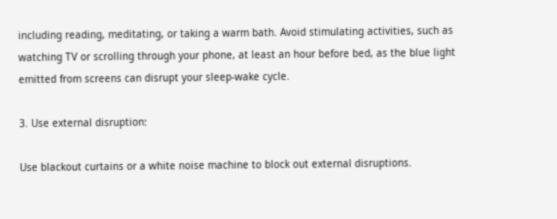including reading, meditating, or taking a warm bath. Avoid stimulating activities, such as watching TV or scrolling through your phone, at least an hour before bed, as the blue light emitted from screens can disrupt your sleep-wake cycle.

3. Use external disruption:

Use blackout curtains or a white noise machine to block out external disruptions.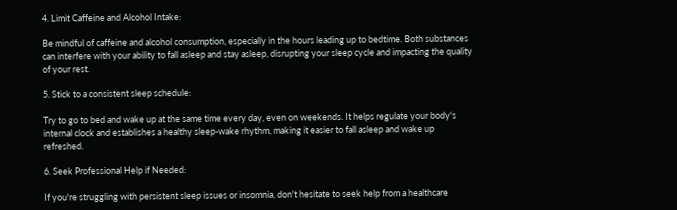4. Limit Caffeine and Alcohol Intake:

Be mindful of caffeine and alcohol consumption, especially in the hours leading up to bedtime. Both substances can interfere with your ability to fall asleep and stay asleep, disrupting your sleep cycle and impacting the quality of your rest.

5. Stick to a consistent sleep schedule:

Try to go to bed and wake up at the same time every day, even on weekends. It helps regulate your body's internal clock and establishes a healthy sleep-wake rhythm, making it easier to fall asleep and wake up refreshed.

6. Seek Professional Help if Needed:

If you're struggling with persistent sleep issues or insomnia, don't hesitate to seek help from a healthcare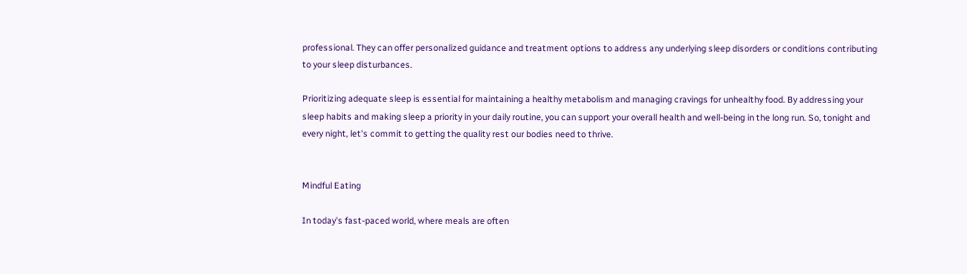professional. They can offer personalized guidance and treatment options to address any underlying sleep disorders or conditions contributing to your sleep disturbances.

Prioritizing adequate sleep is essential for maintaining a healthy metabolism and managing cravings for unhealthy food. By addressing your sleep habits and making sleep a priority in your daily routine, you can support your overall health and well-being in the long run. So, tonight and every night, let's commit to getting the quality rest our bodies need to thrive.


Mindful Eating

In today's fast-paced world, where meals are often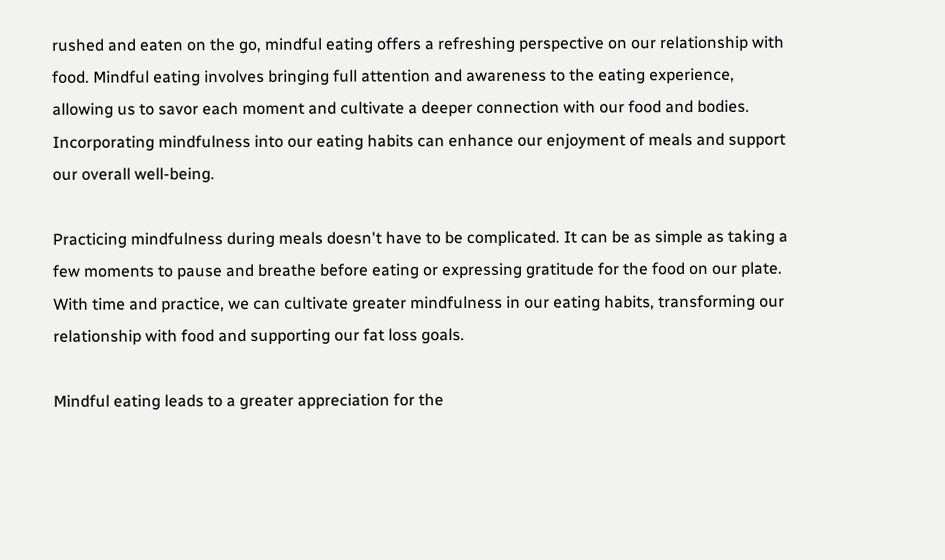rushed and eaten on the go, mindful eating offers a refreshing perspective on our relationship with food. Mindful eating involves bringing full attention and awareness to the eating experience, allowing us to savor each moment and cultivate a deeper connection with our food and bodies. Incorporating mindfulness into our eating habits can enhance our enjoyment of meals and support our overall well-being.

Practicing mindfulness during meals doesn't have to be complicated. It can be as simple as taking a few moments to pause and breathe before eating or expressing gratitude for the food on our plate. With time and practice, we can cultivate greater mindfulness in our eating habits, transforming our relationship with food and supporting our fat loss goals.

Mindful eating leads to a greater appreciation for the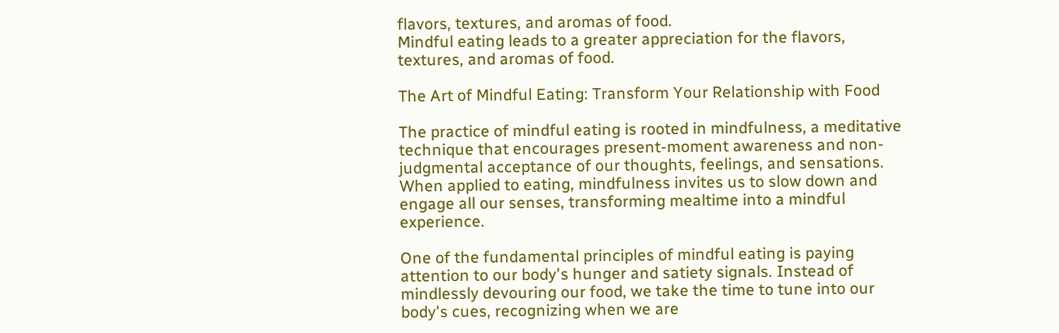flavors, textures, and aromas of food.
Mindful eating leads to a greater appreciation for the flavors, textures, and aromas of food.

The Art of Mindful Eating: Transform Your Relationship with Food

The practice of mindful eating is rooted in mindfulness, a meditative technique that encourages present-moment awareness and non-judgmental acceptance of our thoughts, feelings, and sensations. When applied to eating, mindfulness invites us to slow down and engage all our senses, transforming mealtime into a mindful experience.

One of the fundamental principles of mindful eating is paying attention to our body's hunger and satiety signals. Instead of mindlessly devouring our food, we take the time to tune into our body's cues, recognizing when we are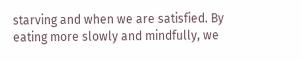starving and when we are satisfied. By eating more slowly and mindfully, we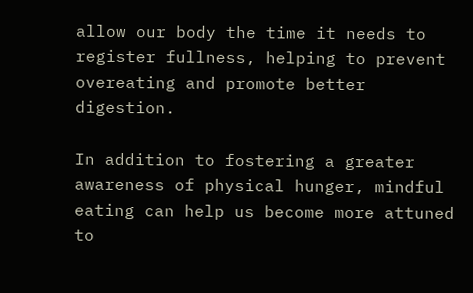allow our body the time it needs to register fullness, helping to prevent overeating and promote better digestion.

In addition to fostering a greater awareness of physical hunger, mindful eating can help us become more attuned to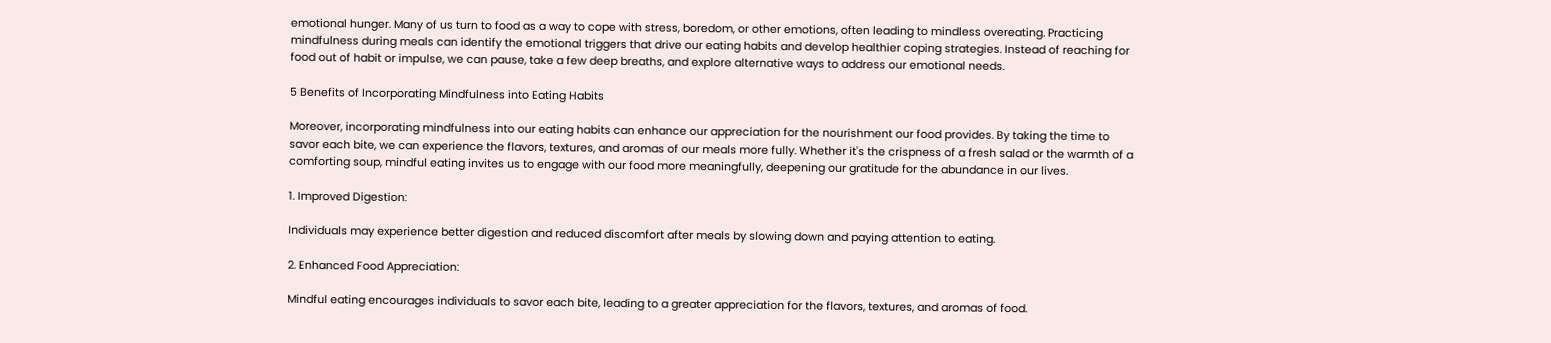emotional hunger. Many of us turn to food as a way to cope with stress, boredom, or other emotions, often leading to mindless overeating. Practicing mindfulness during meals can identify the emotional triggers that drive our eating habits and develop healthier coping strategies. Instead of reaching for food out of habit or impulse, we can pause, take a few deep breaths, and explore alternative ways to address our emotional needs.

5 Benefits of Incorporating Mindfulness into Eating Habits

Moreover, incorporating mindfulness into our eating habits can enhance our appreciation for the nourishment our food provides. By taking the time to savor each bite, we can experience the flavors, textures, and aromas of our meals more fully. Whether it's the crispness of a fresh salad or the warmth of a comforting soup, mindful eating invites us to engage with our food more meaningfully, deepening our gratitude for the abundance in our lives.

1. Improved Digestion:

Individuals may experience better digestion and reduced discomfort after meals by slowing down and paying attention to eating.

2. Enhanced Food Appreciation:

Mindful eating encourages individuals to savor each bite, leading to a greater appreciation for the flavors, textures, and aromas of food.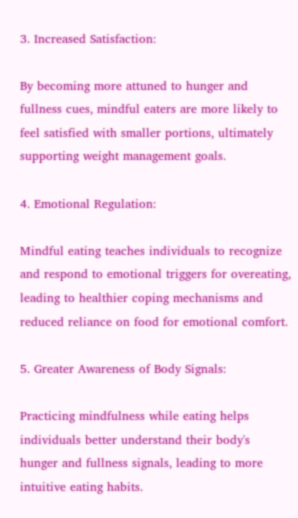3. Increased Satisfaction:

By becoming more attuned to hunger and fullness cues, mindful eaters are more likely to feel satisfied with smaller portions, ultimately supporting weight management goals.

4. Emotional Regulation:

Mindful eating teaches individuals to recognize and respond to emotional triggers for overeating, leading to healthier coping mechanisms and reduced reliance on food for emotional comfort.

5. Greater Awareness of Body Signals:

Practicing mindfulness while eating helps individuals better understand their body's hunger and fullness signals, leading to more intuitive eating habits.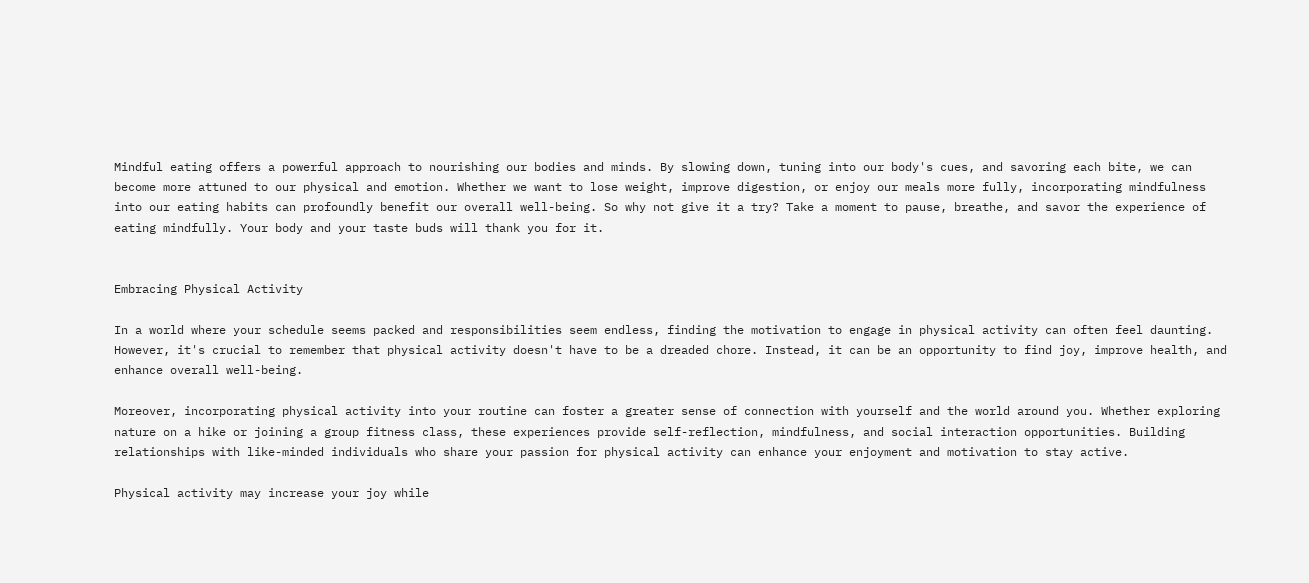Mindful eating offers a powerful approach to nourishing our bodies and minds. By slowing down, tuning into our body's cues, and savoring each bite, we can become more attuned to our physical and emotion. Whether we want to lose weight, improve digestion, or enjoy our meals more fully, incorporating mindfulness into our eating habits can profoundly benefit our overall well-being. So why not give it a try? Take a moment to pause, breathe, and savor the experience of eating mindfully. Your body and your taste buds will thank you for it.


Embracing Physical Activity

In a world where your schedule seems packed and responsibilities seem endless, finding the motivation to engage in physical activity can often feel daunting. However, it's crucial to remember that physical activity doesn't have to be a dreaded chore. Instead, it can be an opportunity to find joy, improve health, and enhance overall well-being.

Moreover, incorporating physical activity into your routine can foster a greater sense of connection with yourself and the world around you. Whether exploring nature on a hike or joining a group fitness class, these experiences provide self-reflection, mindfulness, and social interaction opportunities. Building relationships with like-minded individuals who share your passion for physical activity can enhance your enjoyment and motivation to stay active.

Physical activity may increase your joy while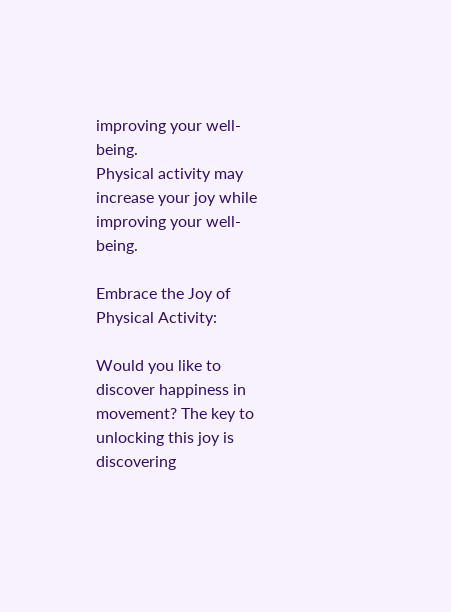improving your well-being.
Physical activity may increase your joy while improving your well-being.

Embrace the Joy of Physical Activity:

Would you like to discover happiness in movement? The key to unlocking this joy is discovering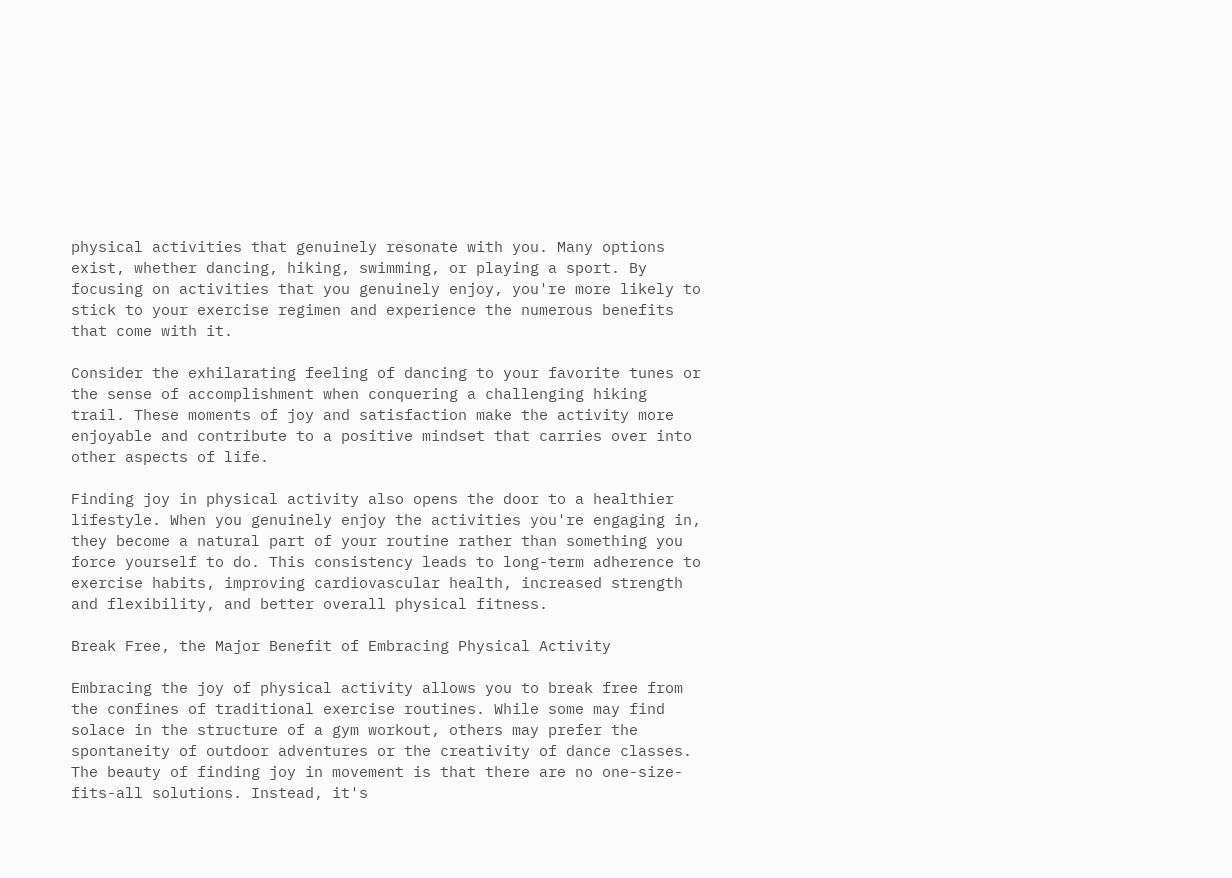physical activities that genuinely resonate with you. Many options exist, whether dancing, hiking, swimming, or playing a sport. By focusing on activities that you genuinely enjoy, you're more likely to stick to your exercise regimen and experience the numerous benefits that come with it.

Consider the exhilarating feeling of dancing to your favorite tunes or the sense of accomplishment when conquering a challenging hiking trail. These moments of joy and satisfaction make the activity more enjoyable and contribute to a positive mindset that carries over into other aspects of life.

Finding joy in physical activity also opens the door to a healthier lifestyle. When you genuinely enjoy the activities you're engaging in, they become a natural part of your routine rather than something you force yourself to do. This consistency leads to long-term adherence to exercise habits, improving cardiovascular health, increased strength and flexibility, and better overall physical fitness.

Break Free, the Major Benefit of Embracing Physical Activity

Embracing the joy of physical activity allows you to break free from the confines of traditional exercise routines. While some may find solace in the structure of a gym workout, others may prefer the spontaneity of outdoor adventures or the creativity of dance classes. The beauty of finding joy in movement is that there are no one-size-fits-all solutions. Instead, it's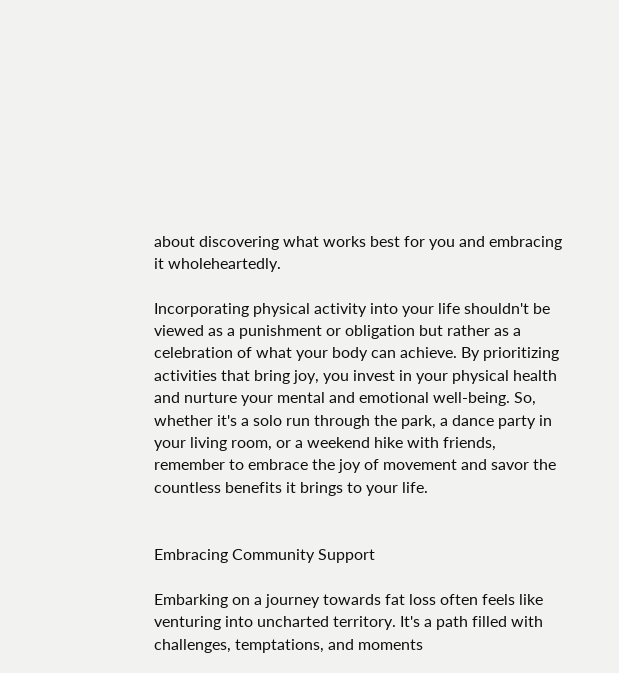about discovering what works best for you and embracing it wholeheartedly.

Incorporating physical activity into your life shouldn't be viewed as a punishment or obligation but rather as a celebration of what your body can achieve. By prioritizing activities that bring joy, you invest in your physical health and nurture your mental and emotional well-being. So, whether it's a solo run through the park, a dance party in your living room, or a weekend hike with friends, remember to embrace the joy of movement and savor the countless benefits it brings to your life.


Embracing Community Support

Embarking on a journey towards fat loss often feels like venturing into uncharted territory. It's a path filled with challenges, temptations, and moments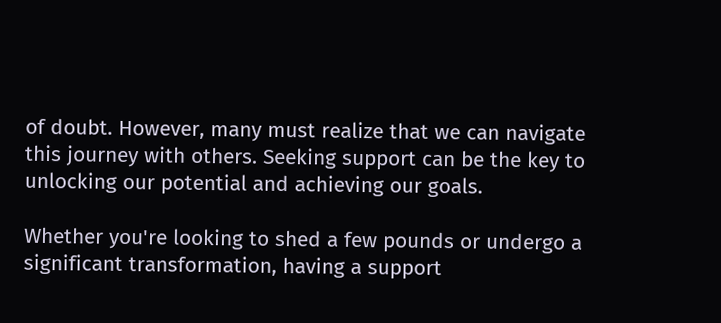of doubt. However, many must realize that we can navigate this journey with others. Seeking support can be the key to unlocking our potential and achieving our goals.

Whether you're looking to shed a few pounds or undergo a significant transformation, having a support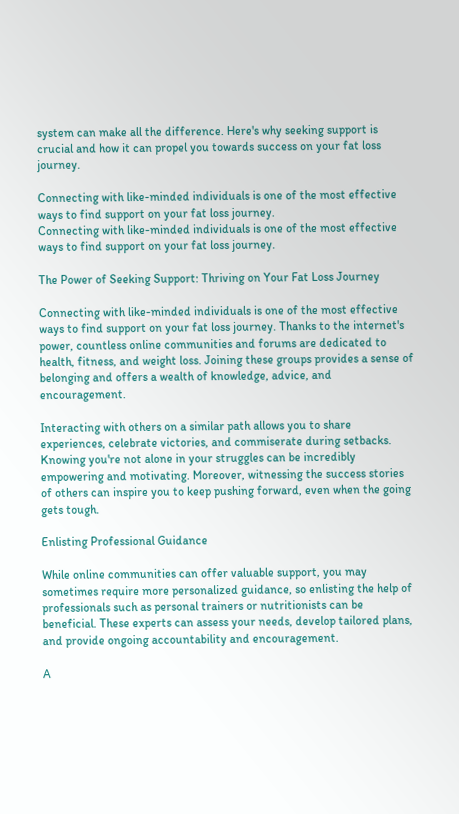system can make all the difference. Here's why seeking support is crucial and how it can propel you towards success on your fat loss journey.

Connecting with like-minded individuals is one of the most effective ways to find support on your fat loss journey.
Connecting with like-minded individuals is one of the most effective ways to find support on your fat loss journey.

The Power of Seeking Support: Thriving on Your Fat Loss Journey

Connecting with like-minded individuals is one of the most effective ways to find support on your fat loss journey. Thanks to the internet's power, countless online communities and forums are dedicated to health, fitness, and weight loss. Joining these groups provides a sense of belonging and offers a wealth of knowledge, advice, and encouragement.

Interacting with others on a similar path allows you to share experiences, celebrate victories, and commiserate during setbacks. Knowing you're not alone in your struggles can be incredibly empowering and motivating. Moreover, witnessing the success stories of others can inspire you to keep pushing forward, even when the going gets tough.

Enlisting Professional Guidance

While online communities can offer valuable support, you may sometimes require more personalized guidance, so enlisting the help of professionals such as personal trainers or nutritionists can be beneficial. These experts can assess your needs, develop tailored plans, and provide ongoing accountability and encouragement.

A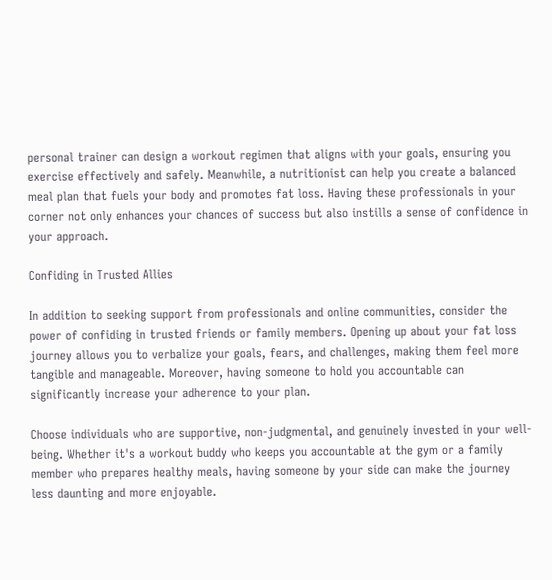personal trainer can design a workout regimen that aligns with your goals, ensuring you exercise effectively and safely. Meanwhile, a nutritionist can help you create a balanced meal plan that fuels your body and promotes fat loss. Having these professionals in your corner not only enhances your chances of success but also instills a sense of confidence in your approach.

Confiding in Trusted Allies

In addition to seeking support from professionals and online communities, consider the power of confiding in trusted friends or family members. Opening up about your fat loss journey allows you to verbalize your goals, fears, and challenges, making them feel more tangible and manageable. Moreover, having someone to hold you accountable can significantly increase your adherence to your plan.

Choose individuals who are supportive, non-judgmental, and genuinely invested in your well-being. Whether it's a workout buddy who keeps you accountable at the gym or a family member who prepares healthy meals, having someone by your side can make the journey less daunting and more enjoyable.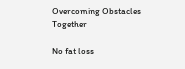Overcoming Obstacles Together

No fat loss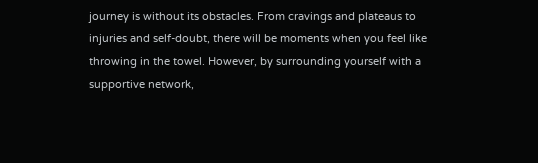journey is without its obstacles. From cravings and plateaus to injuries and self-doubt, there will be moments when you feel like throwing in the towel. However, by surrounding yourself with a supportive network,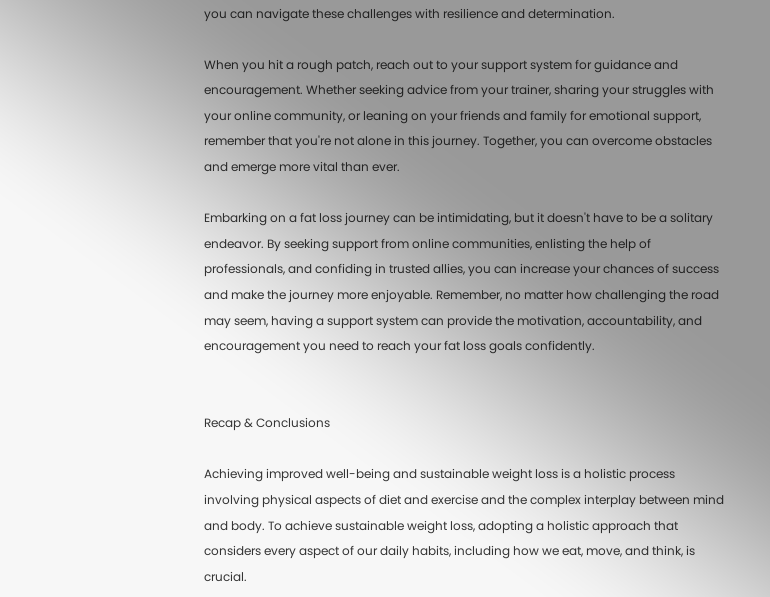you can navigate these challenges with resilience and determination.

When you hit a rough patch, reach out to your support system for guidance and encouragement. Whether seeking advice from your trainer, sharing your struggles with your online community, or leaning on your friends and family for emotional support, remember that you're not alone in this journey. Together, you can overcome obstacles and emerge more vital than ever.

Embarking on a fat loss journey can be intimidating, but it doesn't have to be a solitary endeavor. By seeking support from online communities, enlisting the help of professionals, and confiding in trusted allies, you can increase your chances of success and make the journey more enjoyable. Remember, no matter how challenging the road may seem, having a support system can provide the motivation, accountability, and encouragement you need to reach your fat loss goals confidently.


Recap & Conclusions

Achieving improved well-being and sustainable weight loss is a holistic process involving physical aspects of diet and exercise and the complex interplay between mind and body. To achieve sustainable weight loss, adopting a holistic approach that considers every aspect of our daily habits, including how we eat, move, and think, is crucial.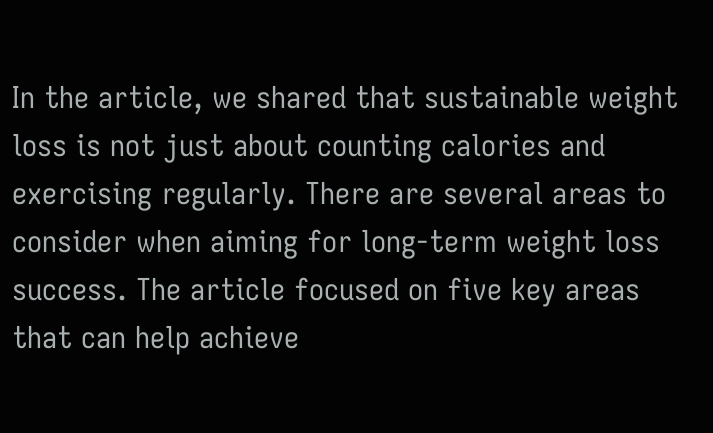In the article, we shared that sustainable weight loss is not just about counting calories and exercising regularly. There are several areas to consider when aiming for long-term weight loss success. The article focused on five key areas that can help achieve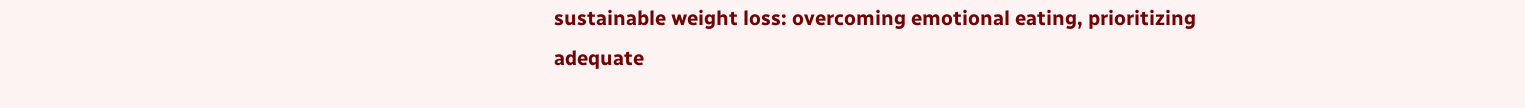sustainable weight loss: overcoming emotional eating, prioritizing adequate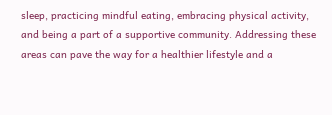sleep, practicing mindful eating, embracing physical activity, and being a part of a supportive community. Addressing these areas can pave the way for a healthier lifestyle and a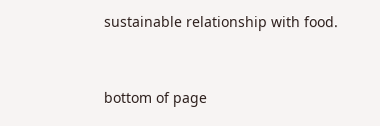sustainable relationship with food.


bottom of page